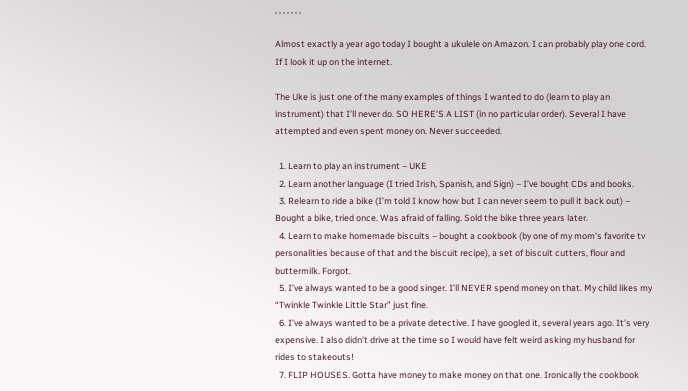, , , , , , ,

Almost exactly a year ago today I bought a ukulele on Amazon. I can probably play one cord. If I look it up on the internet.

The Uke is just one of the many examples of things I wanted to do (learn to play an instrument) that I’ll never do. SO HERE’S A LIST (in no particular order). Several I have attempted and even spent money on. Never succeeded.

  1. Learn to play an instrument – UKE
  2. Learn another language (I tried Irish, Spanish, and Sign) – I’ve bought CDs and books.
  3. Relearn to ride a bike (I’m told I know how but I can never seem to pull it back out) – Bought a bike, tried once. Was afraid of falling. Sold the bike three years later.
  4. Learn to make homemade biscuits – bought a cookbook (by one of my mom’s favorite tv personalities because of that and the biscuit recipe), a set of biscuit cutters, flour and buttermilk. Forgot.
  5. I’ve always wanted to be a good singer. I’ll NEVER spend money on that. My child likes my “Twinkle Twinkle Little Star” just fine.
  6. I’ve always wanted to be a private detective. I have googled it, several years ago. It’s very expensive. I also didn’t drive at the time so I would have felt weird asking my husband for rides to stakeouts!
  7. FLIP HOUSES. Gotta have money to make money on that one. Ironically the cookbook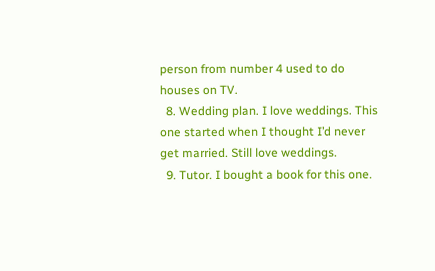person from number 4 used to do houses on TV.
  8. Wedding plan. I love weddings. This one started when I thought I’d never get married. Still love weddings.
  9. Tutor. I bought a book for this one.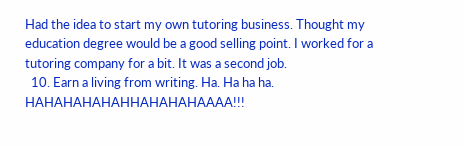Had the idea to start my own tutoring business. Thought my education degree would be a good selling point. I worked for a tutoring company for a bit. It was a second job.
  10. Earn a living from writing. Ha. Ha ha ha. HAHAHAHAHAHHAHAHAHAAAA!!!